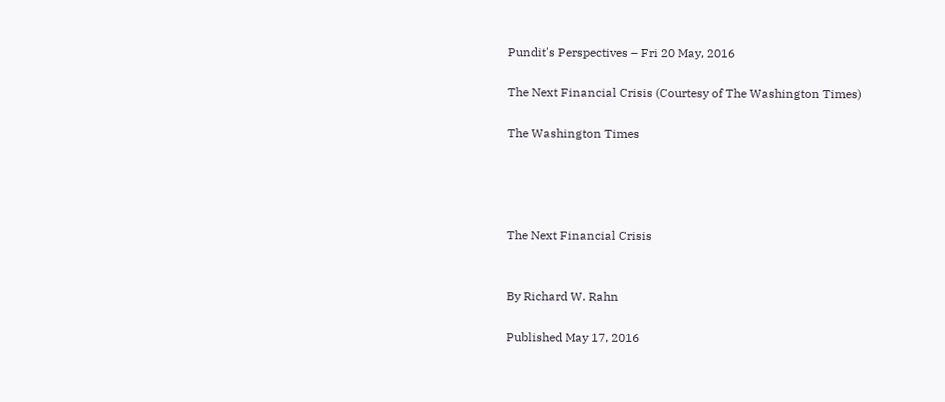Pundit's Perspectives – Fri 20 May, 2016

The Next Financial Crisis (Courtesy of The Washington Times)

The Washington Times




The Next Financial Crisis


By Richard W. Rahn

Published May 17, 2016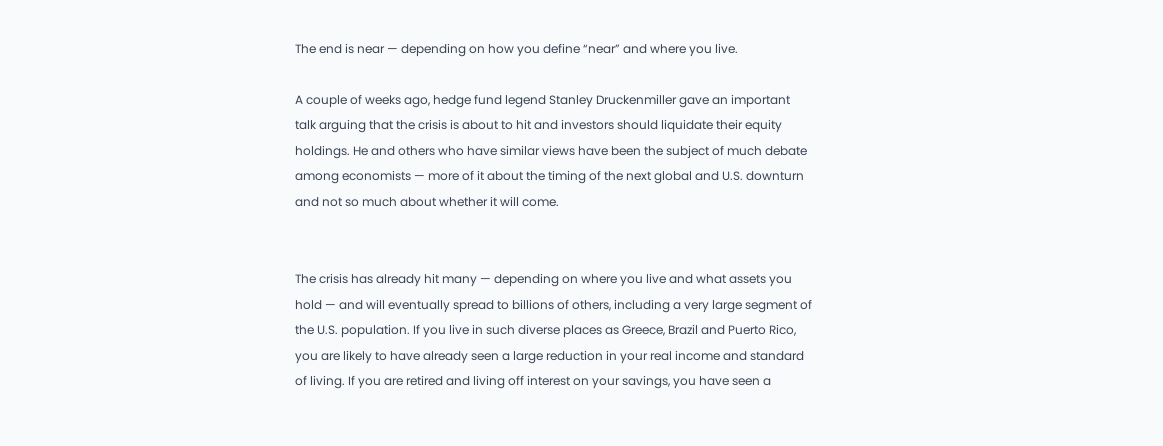The end is near — depending on how you define “near” and where you live.

A couple of weeks ago, hedge fund legend Stanley Druckenmiller gave an important talk arguing that the crisis is about to hit and investors should liquidate their equity holdings. He and others who have similar views have been the subject of much debate among economists — more of it about the timing of the next global and U.S. downturn and not so much about whether it will come.


The crisis has already hit many — depending on where you live and what assets you hold — and will eventually spread to billions of others, including a very large segment of the U.S. population. If you live in such diverse places as Greece, Brazil and Puerto Rico, you are likely to have already seen a large reduction in your real income and standard of living. If you are retired and living off interest on your savings, you have seen a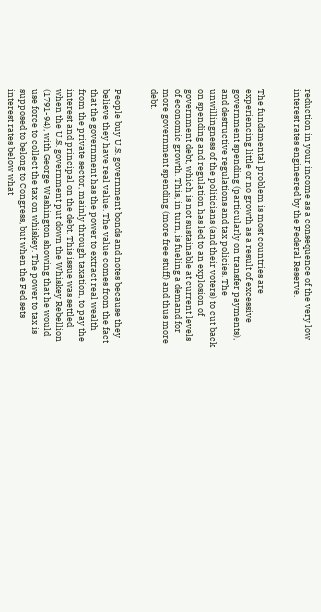reduction in your income as a consequence of the very low interest rates engineered by the Federal Reserve.


The fundamental problem is most countries are experiencing little or no growth as a result of excessive government spending (particularly on transfer payments), and destructive regulations and tax policies. The unwillingness of the politicians (and their voters) to cut back on spending and regulation has led to an explosion of government debt, which is not sustainable at current levels of economic growth. This, in turn, is fueling a demand for more government spending (more free stuff) and thus more debt.


People buy U.S. government bonds and notes because they believe they have real value. The value comes from the fact that the government has the power to extract real wealth from the private sector, mainly through taxation, to pay the interest and principal on the debt. This issue was settled when the U.S. government put down the Whiskey Rebellion (1791-94), with George Washington showing that he would use force to collect the tax on whiskey. The power to tax is supposed to belong to Congress, but when the Fed sets interest rates below what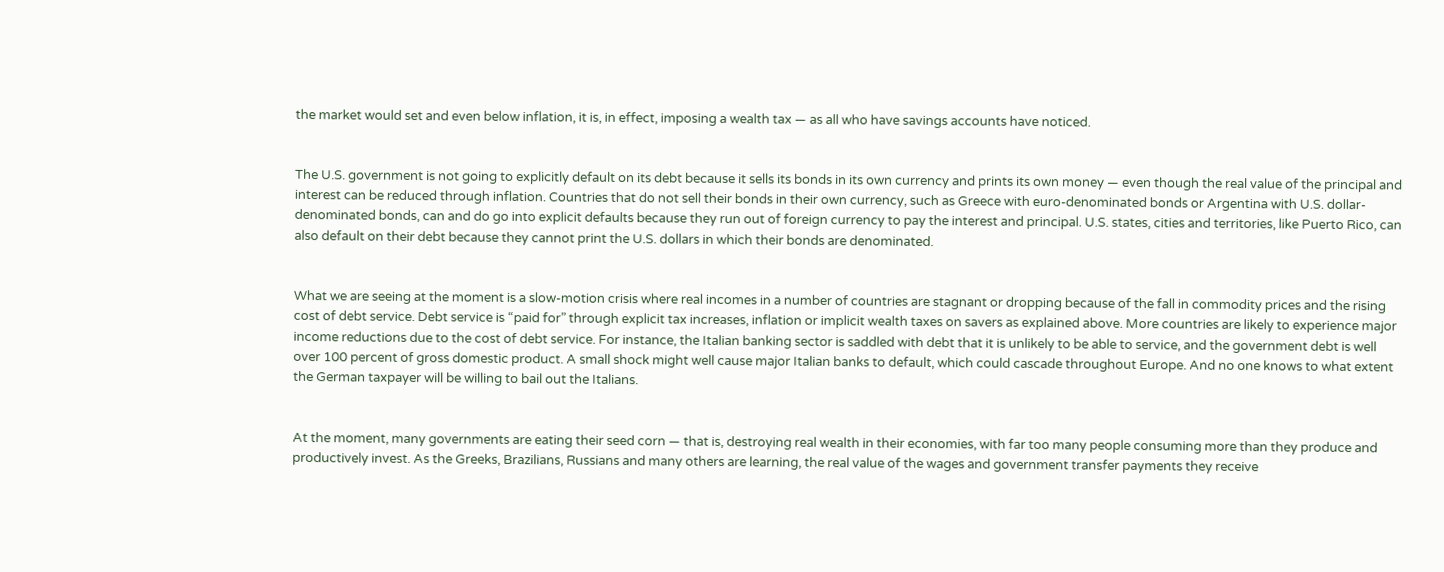the market would set and even below inflation, it is, in effect, imposing a wealth tax — as all who have savings accounts have noticed.


The U.S. government is not going to explicitly default on its debt because it sells its bonds in its own currency and prints its own money — even though the real value of the principal and interest can be reduced through inflation. Countries that do not sell their bonds in their own currency, such as Greece with euro-denominated bonds or Argentina with U.S. dollar-denominated bonds, can and do go into explicit defaults because they run out of foreign currency to pay the interest and principal. U.S. states, cities and territories, like Puerto Rico, can also default on their debt because they cannot print the U.S. dollars in which their bonds are denominated.


What we are seeing at the moment is a slow-motion crisis where real incomes in a number of countries are stagnant or dropping because of the fall in commodity prices and the rising cost of debt service. Debt service is “paid for” through explicit tax increases, inflation or implicit wealth taxes on savers as explained above. More countries are likely to experience major income reductions due to the cost of debt service. For instance, the Italian banking sector is saddled with debt that it is unlikely to be able to service, and the government debt is well over 100 percent of gross domestic product. A small shock might well cause major Italian banks to default, which could cascade throughout Europe. And no one knows to what extent the German taxpayer will be willing to bail out the Italians.


At the moment, many governments are eating their seed corn — that is, destroying real wealth in their economies, with far too many people consuming more than they produce and productively invest. As the Greeks, Brazilians, Russians and many others are learning, the real value of the wages and government transfer payments they receive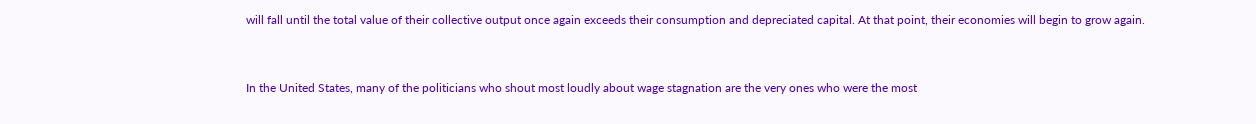will fall until the total value of their collective output once again exceeds their consumption and depreciated capital. At that point, their economies will begin to grow again.


In the United States, many of the politicians who shout most loudly about wage stagnation are the very ones who were the most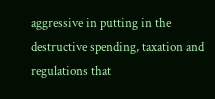aggressive in putting in the destructive spending, taxation and regulations that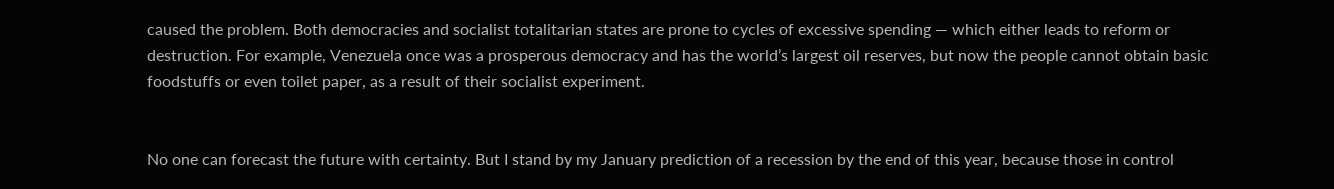caused the problem. Both democracies and socialist totalitarian states are prone to cycles of excessive spending — which either leads to reform or destruction. For example, Venezuela once was a prosperous democracy and has the world’s largest oil reserves, but now the people cannot obtain basic foodstuffs or even toilet paper, as a result of their socialist experiment.


No one can forecast the future with certainty. But I stand by my January prediction of a recession by the end of this year, because those in control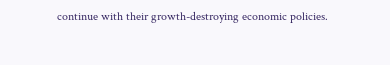continue with their growth-destroying economic policies.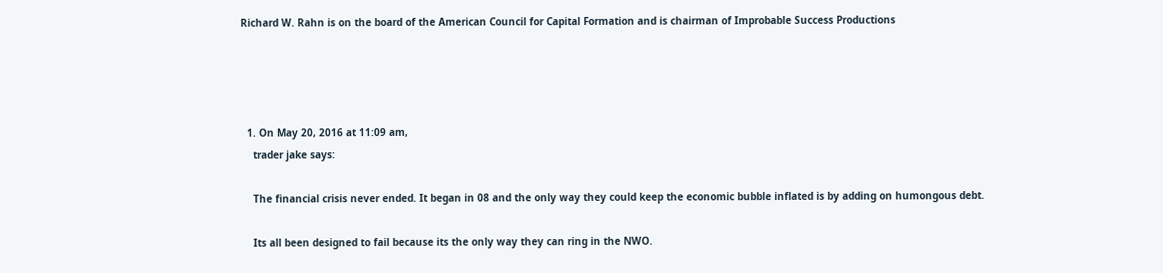Richard W. Rahn is on the board of the American Council for Capital Formation and is chairman of Improbable Success Productions




  1. On May 20, 2016 at 11:09 am,
    trader jake says:

    The financial crisis never ended. It began in 08 and the only way they could keep the economic bubble inflated is by adding on humongous debt.

    Its all been designed to fail because its the only way they can ring in the NWO.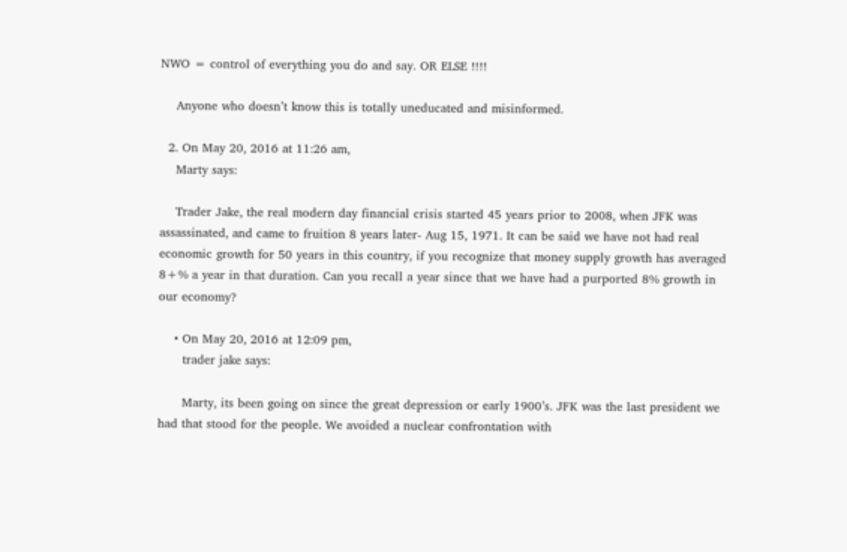NWO = control of everything you do and say. OR ELSE !!!!

    Anyone who doesn’t know this is totally uneducated and misinformed.

  2. On May 20, 2016 at 11:26 am,
    Marty says:

    Trader Jake, the real modern day financial crisis started 45 years prior to 2008, when JFK was assassinated, and came to fruition 8 years later- Aug 15, 1971. It can be said we have not had real economic growth for 50 years in this country, if you recognize that money supply growth has averaged 8+% a year in that duration. Can you recall a year since that we have had a purported 8% growth in our economy?

    • On May 20, 2016 at 12:09 pm,
      trader jake says:

      Marty, its been going on since the great depression or early 1900’s. JFK was the last president we had that stood for the people. We avoided a nuclear confrontation with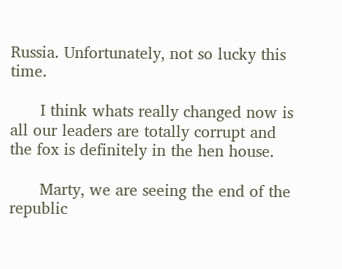Russia. Unfortunately, not so lucky this time.

      I think whats really changed now is all our leaders are totally corrupt and the fox is definitely in the hen house.

      Marty, we are seeing the end of the republic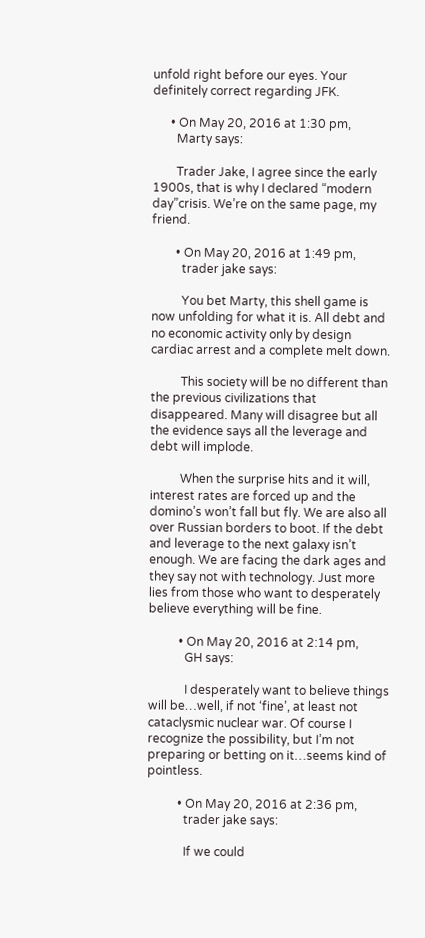unfold right before our eyes. Your definitely correct regarding JFK.

      • On May 20, 2016 at 1:30 pm,
        Marty says:

        Trader Jake, I agree since the early 1900s, that is why I declared “modern day”crisis. We’re on the same page, my friend.

        • On May 20, 2016 at 1:49 pm,
          trader jake says:

          You bet Marty, this shell game is now unfolding for what it is. All debt and no economic activity only by design cardiac arrest and a complete melt down.

          This society will be no different than the previous civilizations that disappeared. Many will disagree but all the evidence says all the leverage and debt will implode.

          When the surprise hits and it will, interest rates are forced up and the domino’s won’t fall but fly. We are also all over Russian borders to boot. If the debt and leverage to the next galaxy isn’t enough. We are facing the dark ages and they say not with technology. Just more lies from those who want to desperately believe everything will be fine.

          • On May 20, 2016 at 2:14 pm,
            GH says:

            I desperately want to believe things will be…well, if not ‘fine’, at least not cataclysmic nuclear war. Of course I recognize the possibility, but I’m not preparing or betting on it…seems kind of pointless.

          • On May 20, 2016 at 2:36 pm,
            trader jake says:

            If we could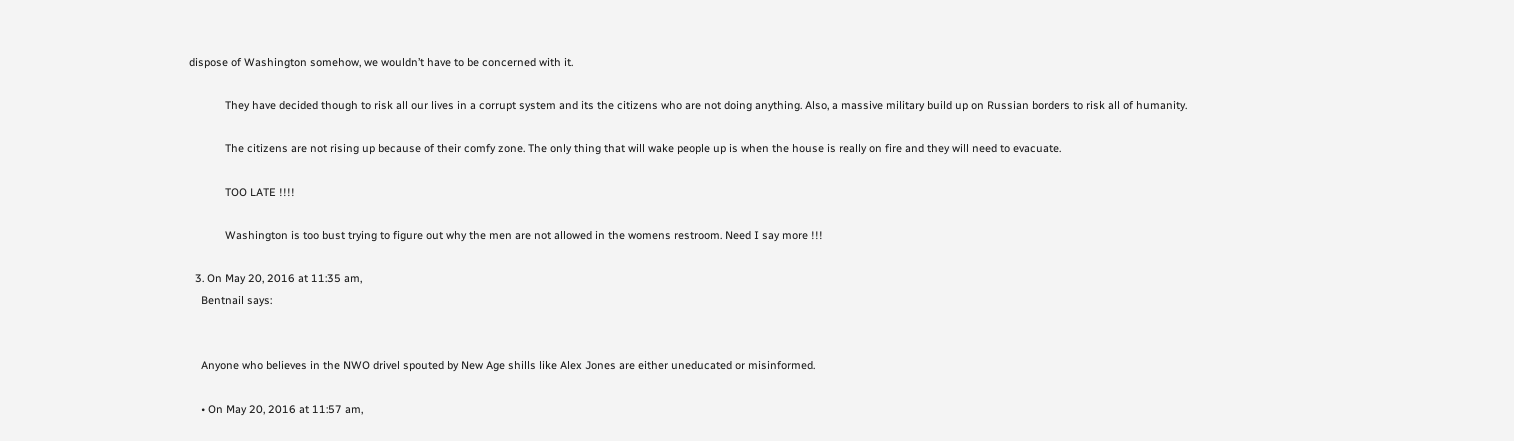dispose of Washington somehow, we wouldn’t have to be concerned with it.

            They have decided though to risk all our lives in a corrupt system and its the citizens who are not doing anything. Also, a massive military build up on Russian borders to risk all of humanity.

            The citizens are not rising up because of their comfy zone. The only thing that will wake people up is when the house is really on fire and they will need to evacuate.

            TOO LATE !!!!

            Washington is too bust trying to figure out why the men are not allowed in the womens restroom. Need I say more !!!

  3. On May 20, 2016 at 11:35 am,
    Bentnail says:


    Anyone who believes in the NWO drivel spouted by New Age shills like Alex Jones are either uneducated or misinformed.

    • On May 20, 2016 at 11:57 am,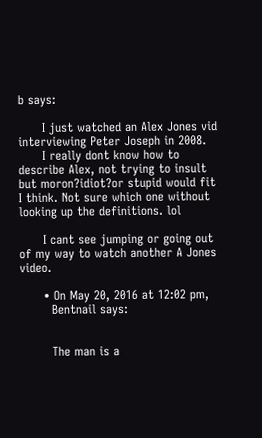b says:

      I just watched an Alex Jones vid interviewing Peter Joseph in 2008.
      I really dont know how to describe Alex, not trying to insult but moron?idiot?or stupid would fit I think. Not sure which one without looking up the definitions. lol

      I cant see jumping or going out of my way to watch another A Jones video.

      • On May 20, 2016 at 12:02 pm,
        Bentnail says:


        The man is a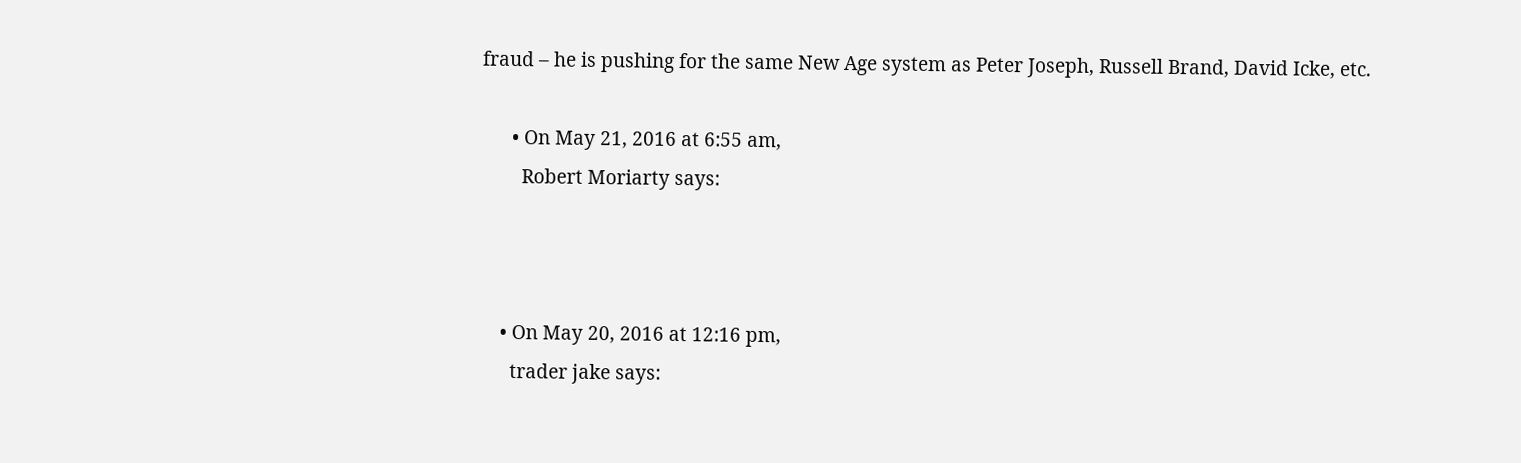fraud – he is pushing for the same New Age system as Peter Joseph, Russell Brand, David Icke, etc.

      • On May 21, 2016 at 6:55 am,
        Robert Moriarty says:



    • On May 20, 2016 at 12:16 pm,
      trader jake says: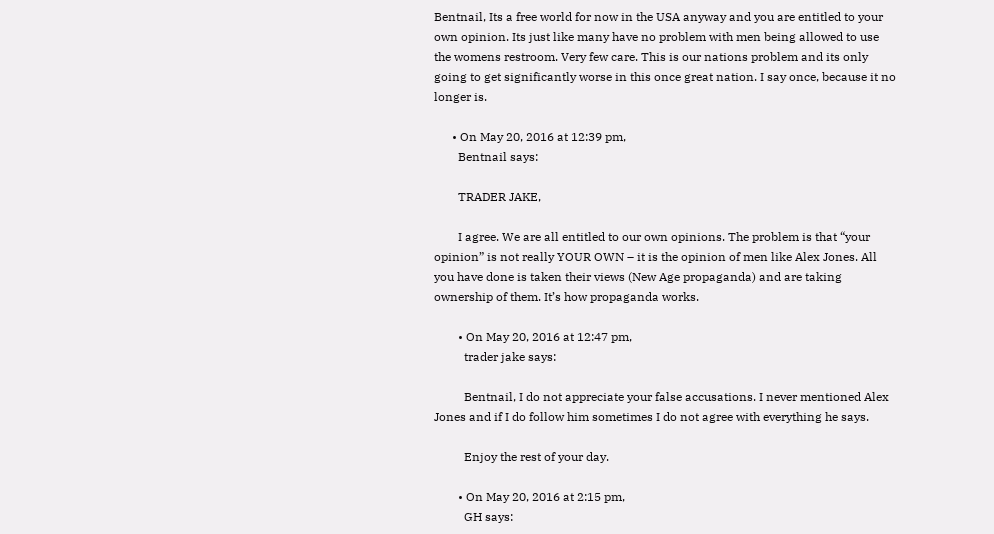Bentnail, Its a free world for now in the USA anyway and you are entitled to your own opinion. Its just like many have no problem with men being allowed to use the womens restroom. Very few care. This is our nations problem and its only going to get significantly worse in this once great nation. I say once, because it no longer is.

      • On May 20, 2016 at 12:39 pm,
        Bentnail says:

        TRADER JAKE,

        I agree. We are all entitled to our own opinions. The problem is that “your opinion” is not really YOUR OWN – it is the opinion of men like Alex Jones. All you have done is taken their views (New Age propaganda) and are taking ownership of them. It’s how propaganda works.

        • On May 20, 2016 at 12:47 pm,
          trader jake says:

          Bentnail, I do not appreciate your false accusations. I never mentioned Alex Jones and if I do follow him sometimes I do not agree with everything he says.

          Enjoy the rest of your day.

        • On May 20, 2016 at 2:15 pm,
          GH says: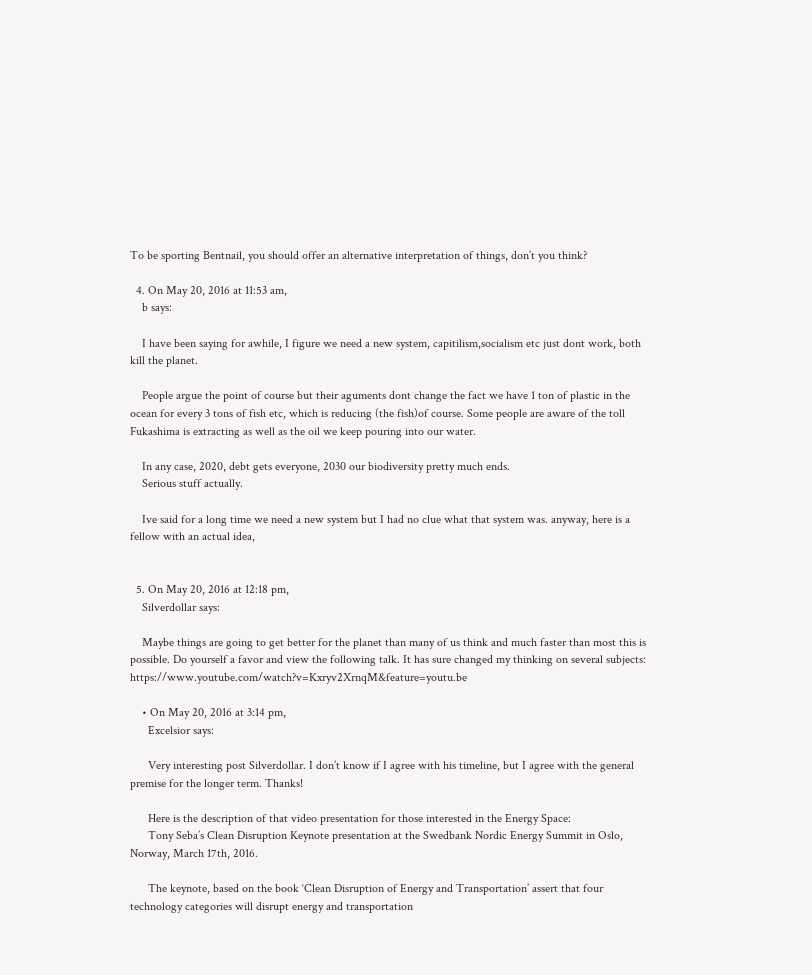To be sporting Bentnail, you should offer an alternative interpretation of things, don’t you think?

  4. On May 20, 2016 at 11:53 am,
    b says:

    I have been saying for awhile, I figure we need a new system, capitilism,socialism etc just dont work, both kill the planet.

    People argue the point of course but their aguments dont change the fact we have 1 ton of plastic in the ocean for every 3 tons of fish etc, which is reducing (the fish)of course. Some people are aware of the toll Fukashima is extracting as well as the oil we keep pouring into our water.

    In any case, 2020, debt gets everyone, 2030 our biodiversity pretty much ends.
    Serious stuff actually.

    Ive said for a long time we need a new system but I had no clue what that system was. anyway, here is a fellow with an actual idea,


  5. On May 20, 2016 at 12:18 pm,
    Silverdollar says:

    Maybe things are going to get better for the planet than many of us think and much faster than most this is possible. Do yourself a favor and view the following talk. It has sure changed my thinking on several subjects: https://www.youtube.com/watch?v=Kxryv2XrnqM&feature=youtu.be

    • On May 20, 2016 at 3:14 pm,
      Excelsior says:

      Very interesting post Silverdollar. I don’t know if I agree with his timeline, but I agree with the general premise for the longer term. Thanks!

      Here is the description of that video presentation for those interested in the Energy Space:
      Tony Seba’s Clean Disruption Keynote presentation at the Swedbank Nordic Energy Summit in Oslo, Norway, March 17th, 2016.

      The keynote, based on the book ‘Clean Disruption of Energy and Transportation’ assert that four technology categories will disrupt energy and transportation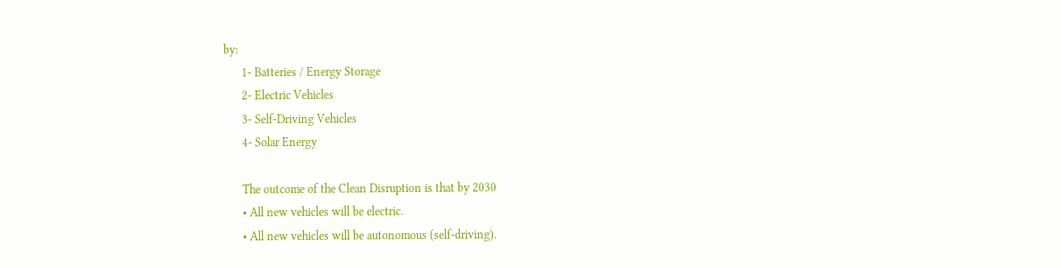by:
      1- Batteries / Energy Storage
      2- Electric Vehicles
      3- Self-Driving Vehicles
      4- Solar Energy

      The outcome of the Clean Disruption is that by 2030
      • All new vehicles will be electric.
      • All new vehicles will be autonomous (self-driving).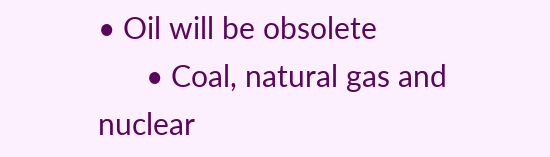• Oil will be obsolete
      • Coal, natural gas and nuclear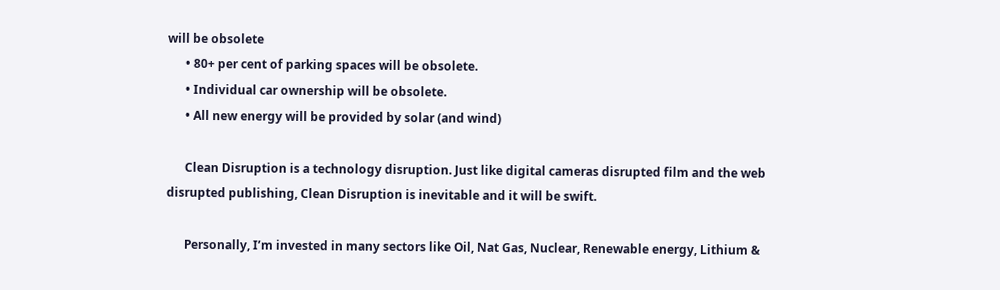will be obsolete
      • 80+ per cent of parking spaces will be obsolete.
      • Individual car ownership will be obsolete.
      • All new energy will be provided by solar (and wind)

      Clean Disruption is a technology disruption. Just like digital cameras disrupted film and the web disrupted publishing, Clean Disruption is inevitable and it will be swift.

      Personally, I’m invested in many sectors like Oil, Nat Gas, Nuclear, Renewable energy, Lithium &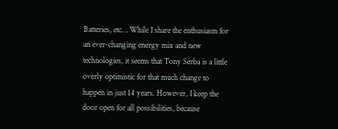Batteries, etc… While I share the enthusiasm for an ever-changing energy mix and new technologies, it seems that Tony Serba is a little overly optimistic for that much change to happen in just 14 years. However, I keep the door open for all possibilities, because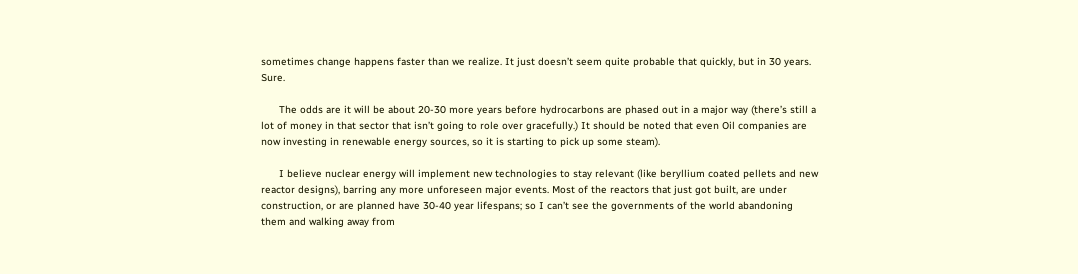sometimes change happens faster than we realize. It just doesn’t seem quite probable that quickly, but in 30 years. Sure.

      The odds are it will be about 20-30 more years before hydrocarbons are phased out in a major way (there’s still a lot of money in that sector that isn’t going to role over gracefully.) It should be noted that even Oil companies are now investing in renewable energy sources, so it is starting to pick up some steam).

      I believe nuclear energy will implement new technologies to stay relevant (like beryllium coated pellets and new reactor designs), barring any more unforeseen major events. Most of the reactors that just got built, are under construction, or are planned have 30-40 year lifespans; so I can’t see the governments of the world abandoning them and walking away from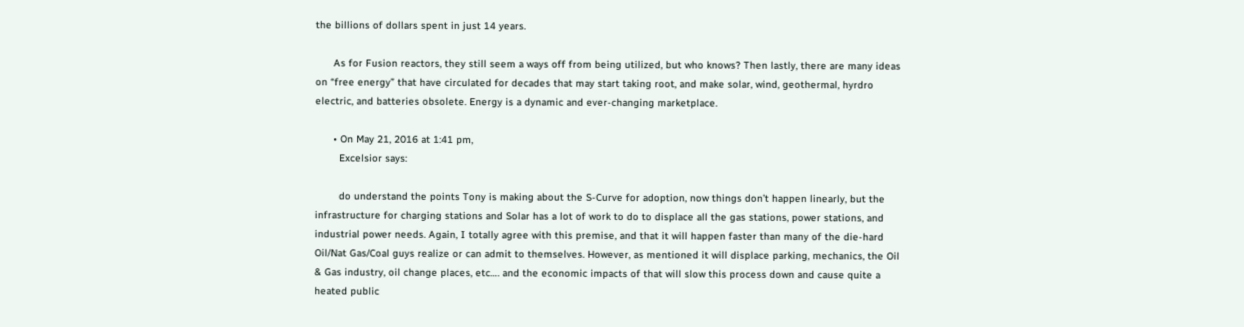the billions of dollars spent in just 14 years.

      As for Fusion reactors, they still seem a ways off from being utilized, but who knows? Then lastly, there are many ideas on “free energy” that have circulated for decades that may start taking root, and make solar, wind, geothermal, hyrdro electric, and batteries obsolete. Energy is a dynamic and ever-changing marketplace.

      • On May 21, 2016 at 1:41 pm,
        Excelsior says:

        do understand the points Tony is making about the S-Curve for adoption, now things don’t happen linearly, but the infrastructure for charging stations and Solar has a lot of work to do to displace all the gas stations, power stations, and industrial power needs. Again, I totally agree with this premise, and that it will happen faster than many of the die-hard Oil/Nat Gas/Coal guys realize or can admit to themselves. However, as mentioned it will displace parking, mechanics, the Oil & Gas industry, oil change places, etc…. and the economic impacts of that will slow this process down and cause quite a heated public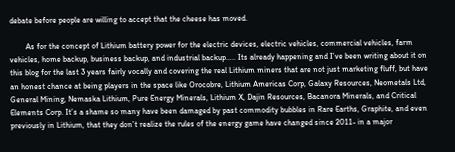debate before people are willing to accept that the cheese has moved.

        As for the concept of Lithium battery power for the electric devices, electric vehicles, commercial vehicles, farm vehicles, home backup, business backup, and industrial backup….. Its already happening and I’ve been writing about it on this blog for the last 3 years fairly vocally and covering the real Lithium miners that are not just marketing fluff, but have an honest chance at being players in the space like Orocobre, Lithium Americas Corp, Galaxy Resources, Neometals Ltd, General Mining, Nemaska Lithium, Pure Energy Minerals, Lithium X, Dajin Resources, Bacanora Minerals, and Critical Elements Corp. It’s a shame so many have been damaged by past commodity bubbles in Rare Earths, Graphite, and even previously in Lithium, that they don’t realize the rules of the energy game have changed since 2011- in a major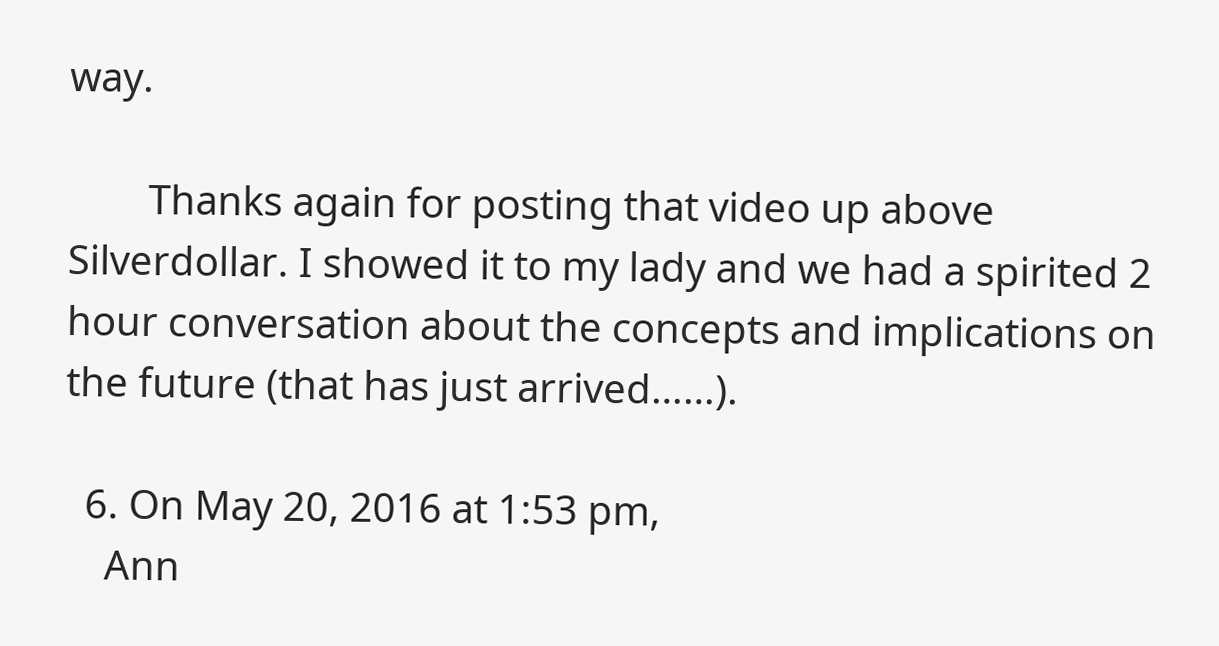way.

        Thanks again for posting that video up above Silverdollar. I showed it to my lady and we had a spirited 2 hour conversation about the concepts and implications on the future (that has just arrived……).

  6. On May 20, 2016 at 1:53 pm,
    Ann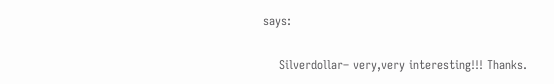says:

    Silverdollar– very,very interesting!!! Thanks.